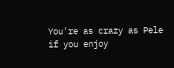You're as crazy as Pele if you enjoy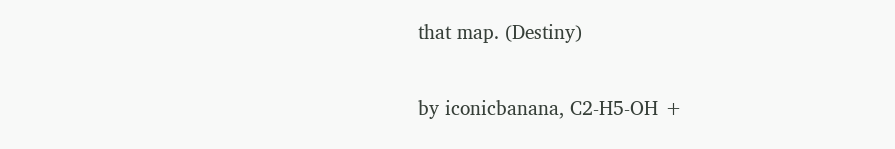that map. (Destiny)

by iconicbanana, C2-H5-OH +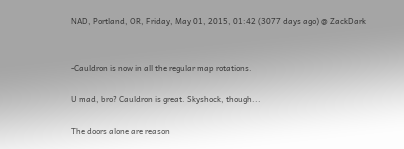NAD, Portland, OR, Friday, May 01, 2015, 01:42 (3077 days ago) @ ZackDark


-Cauldron is now in all the regular map rotations.

U mad, bro? Cauldron is great. Skyshock, though...

The doors alone are reason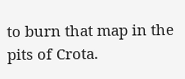to burn that map in the pits of Crota.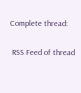Complete thread:

 RSS Feed of thread